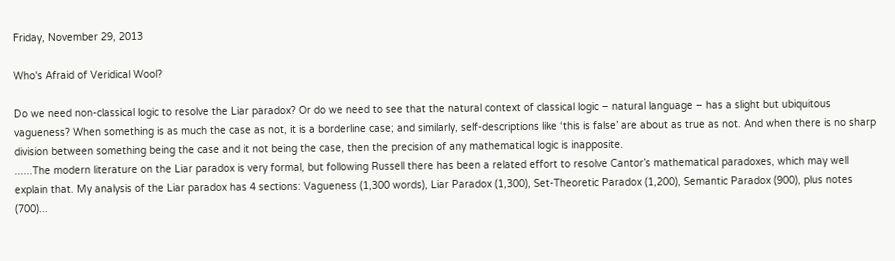Friday, November 29, 2013

Who's Afraid of Veridical Wool?

Do we need non-classical logic to resolve the Liar paradox? Or do we need to see that the natural context of classical logic – natural language – has a slight but ubiquitous vagueness? When something is as much the case as not, it is a borderline case; and similarly, self-descriptions like ‘this is false’ are about as true as not. And when there is no sharp division between something being the case and it not being the case, then the precision of any mathematical logic is inapposite.
......The modern literature on the Liar paradox is very formal, but following Russell there has been a related effort to resolve Cantor’s mathematical paradoxes, which may well explain that. My analysis of the Liar paradox has 4 sections: Vagueness (1,300 words), Liar Paradox (1,300), Set-Theoretic Paradox (1,200), Semantic Paradox (900), plus notes (700)...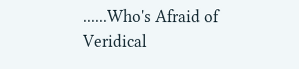......Who's Afraid of Veridical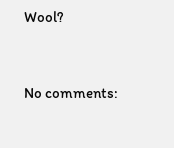Wool?


No comments: